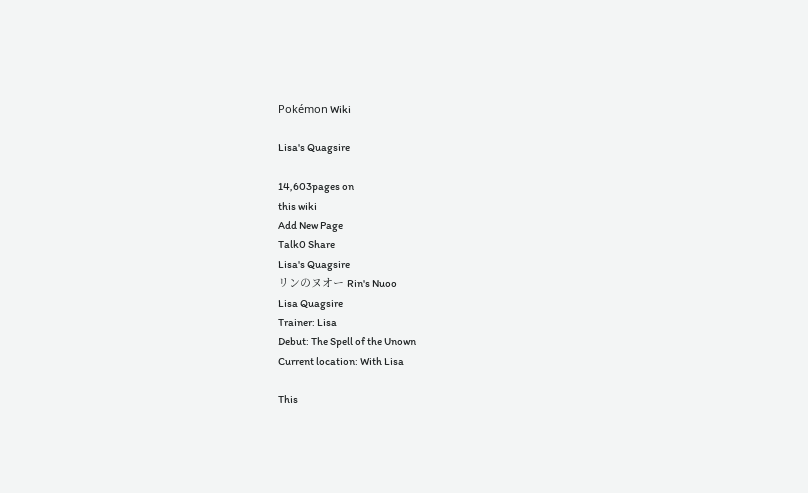Pokémon Wiki

Lisa's Quagsire

14,603pages on
this wiki
Add New Page
Talk0 Share
Lisa's Quagsire
リンのヌオー Rin's Nuoo
Lisa Quagsire
Trainer: Lisa
Debut: The Spell of the Unown
Current location: With Lisa

This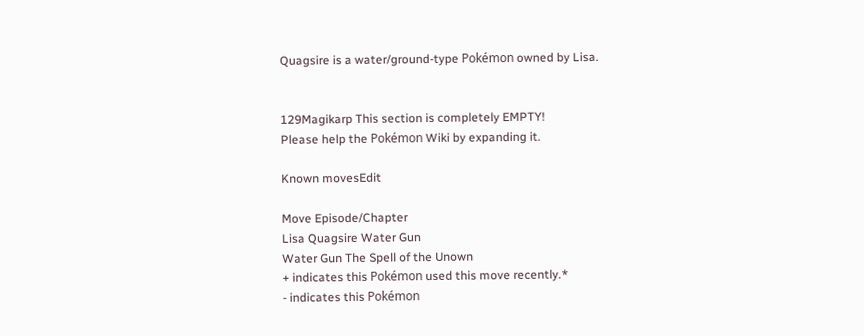Quagsire is a water/ground-type Pokémon owned by Lisa.


129Magikarp This section is completely EMPTY!
Please help the Pokémon Wiki by expanding it.

Known movesEdit

Move Episode/Chapter
Lisa Quagsire Water Gun
Water Gun The Spell of the Unown
+ indicates this Pokémon used this move recently.*
- indicates this Pokémon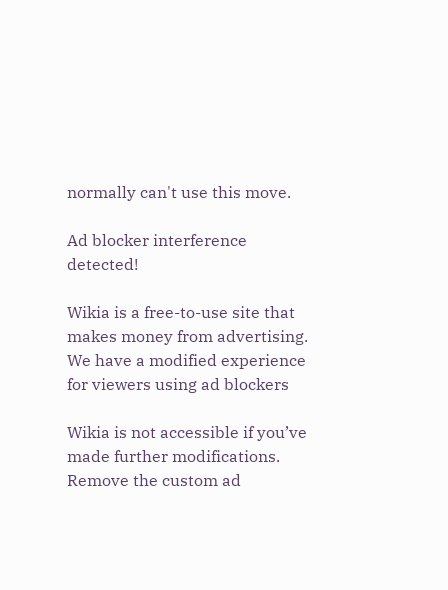normally can't use this move.

Ad blocker interference detected!

Wikia is a free-to-use site that makes money from advertising. We have a modified experience for viewers using ad blockers

Wikia is not accessible if you’ve made further modifications. Remove the custom ad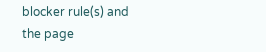blocker rule(s) and the page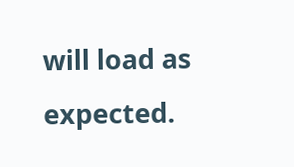will load as expected.